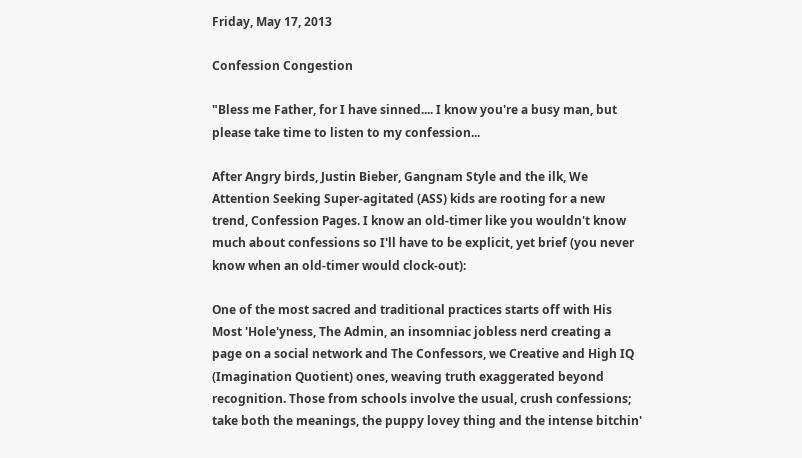Friday, May 17, 2013

Confession Congestion

"Bless me Father, for I have sinned.... I know you're a busy man, but please take time to listen to my confession...

After Angry birds, Justin Bieber, Gangnam Style and the ilk, We Attention Seeking Super-agitated (ASS) kids are rooting for a new trend, Confession Pages. I know an old-timer like you wouldn't know much about confessions so I'll have to be explicit, yet brief (you never know when an old-timer would clock-out):

One of the most sacred and traditional practices starts off with His Most 'Hole'yness, The Admin, an insomniac jobless nerd creating a page on a social network and The Confessors, we Creative and High IQ (Imagination Quotient) ones, weaving truth exaggerated beyond recognition. Those from schools involve the usual, crush confessions; take both the meanings, the puppy lovey thing and the intense bitchin'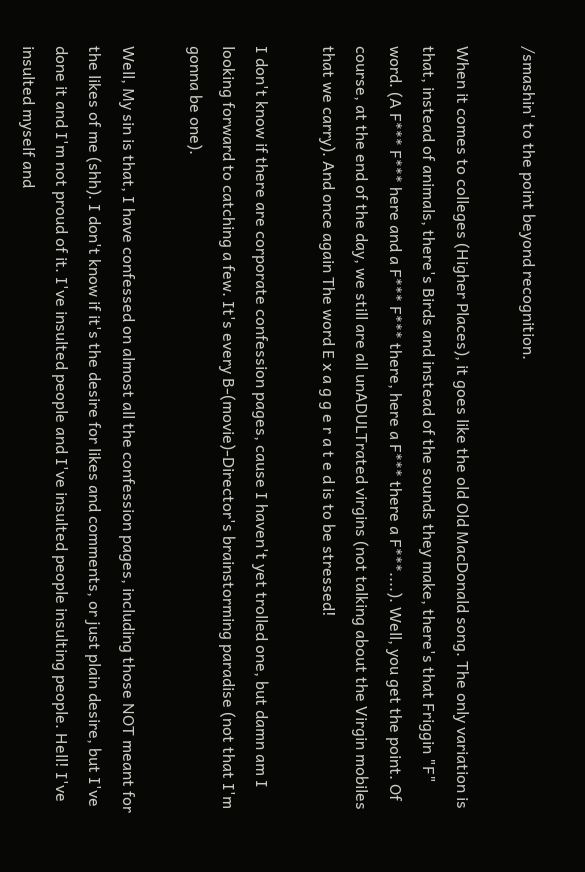/smashin' to the point beyond recognition.

When it comes to colleges (Higher Places), it goes like the old Old MacDonald song. The only variation is that, instead of animals, there's Birds and instead of the sounds they make, there's that Friggin "F" word. (A F*** F*** here and a F*** F*** there, here a F*** there a F***....). Well, you get the point. Of course, at the end of the day, we still are all unADULTrated virgins (not talking about the Virgin mobiles that we carry). And once again The word E x a g g e r a t e d is to be stressed!

I don't know if there are corporate confession pages, cause I haven't yet trolled one, but damn am I looking forward to catching a few. It's every B-(movie)-Director's brainstorming paradise (not that I'm gonna be one).

Well, My sin is that, I have confessed on almost all the confession pages, including those NOT meant for the likes of me (shh). I don't know if it's the desire for likes and comments, or just plain desire, but I've done it and I'm not proud of it. I've insulted people and I've insulted people insulting people. Hell! I've insulted myself and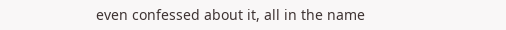even confessed about it, all in the name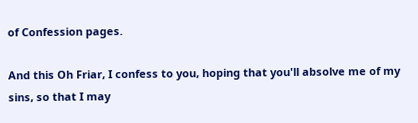of Confession pages.

And this Oh Friar, I confess to you, hoping that you'll absolve me of my sins, so that I may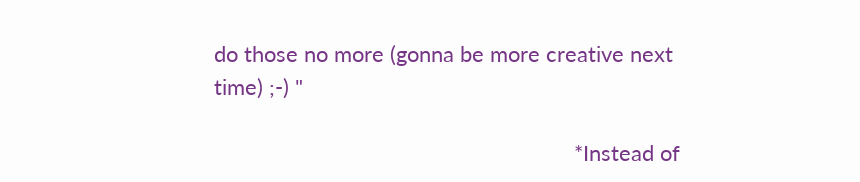do those no more (gonna be more creative next time) ;-) "

                                                            *Instead of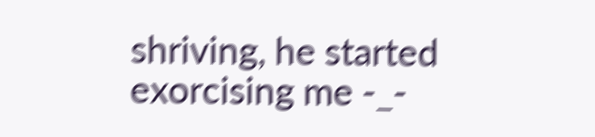shriving, he started exorcising me -_-